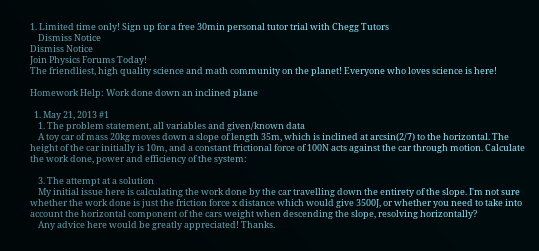1. Limited time only! Sign up for a free 30min personal tutor trial with Chegg Tutors
    Dismiss Notice
Dismiss Notice
Join Physics Forums Today!
The friendliest, high quality science and math community on the planet! Everyone who loves science is here!

Homework Help: Work done down an inclined plane

  1. May 21, 2013 #1
    1. The problem statement, all variables and given/known data
    A toy car of mass 20kg moves down a slope of length 35m, which is inclined at arcsin(2/7) to the horizontal. The height of the car initially is 10m, and a constant frictional force of 100N acts against the car through motion. Calculate the work done, power and efficiency of the system:

    3. The attempt at a solution
    My initial issue here is calculating the work done by the car travelling down the entirety of the slope. I'm not sure whether the work done is just the friction force x distance which would give 3500J, or whether you need to take into account the horizontal component of the cars weight when descending the slope, resolving horizontally?
    Any advice here would be greatly appreciated! Thanks.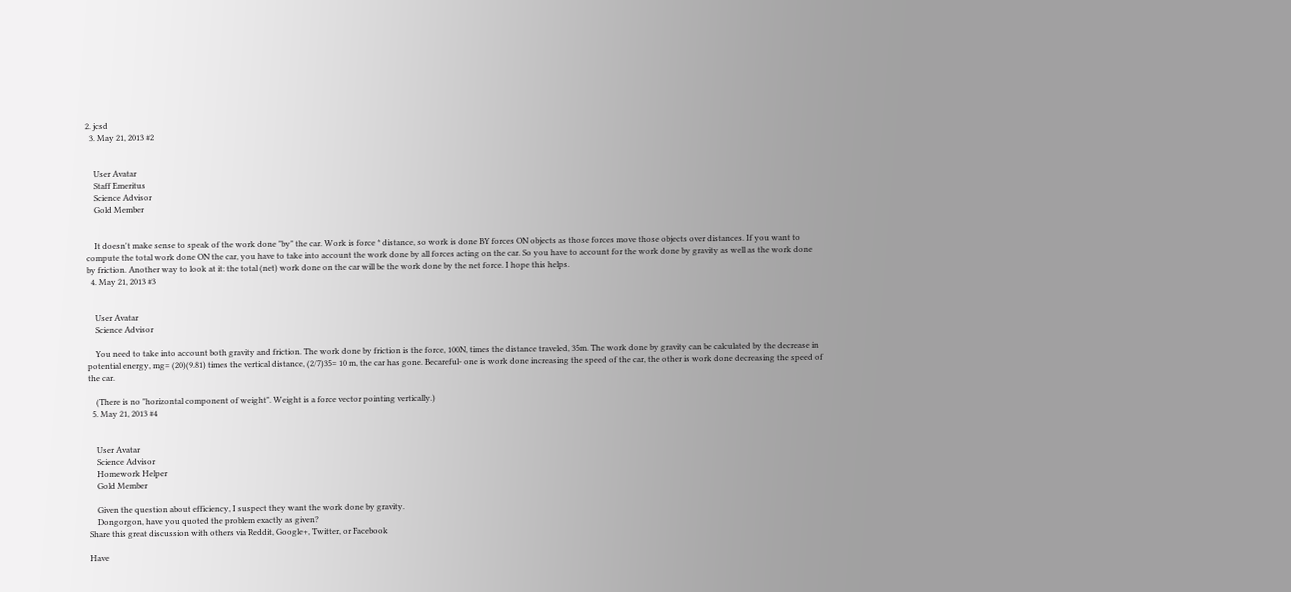2. jcsd
  3. May 21, 2013 #2


    User Avatar
    Staff Emeritus
    Science Advisor
    Gold Member


    It doesn't make sense to speak of the work done "by" the car. Work is force * distance, so work is done BY forces ON objects as those forces move those objects over distances. If you want to compute the total work done ON the car, you have to take into account the work done by all forces acting on the car. So you have to account for the work done by gravity as well as the work done by friction. Another way to look at it: the total (net) work done on the car will be the work done by the net force. I hope this helps.
  4. May 21, 2013 #3


    User Avatar
    Science Advisor

    You need to take into account both gravity and friction. The work done by friction is the force, 100N, times the distance traveled, 35m. The work done by gravity can be calculated by the decrease in potential energy, mg= (20)(9.81) times the vertical distance, (2/7)35= 10 m, the car has gone. Becareful- one is work done increasing the speed of the car, the other is work done decreasing the speed of the car.

    (There is no "horizontal component of weight". Weight is a force vector pointing vertically.)
  5. May 21, 2013 #4


    User Avatar
    Science Advisor
    Homework Helper
    Gold Member

    Given the question about efficiency, I suspect they want the work done by gravity.
    Dongorgon, have you quoted the problem exactly as given?
Share this great discussion with others via Reddit, Google+, Twitter, or Facebook

Have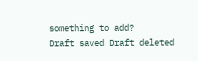something to add?
Draft saved Draft deleted